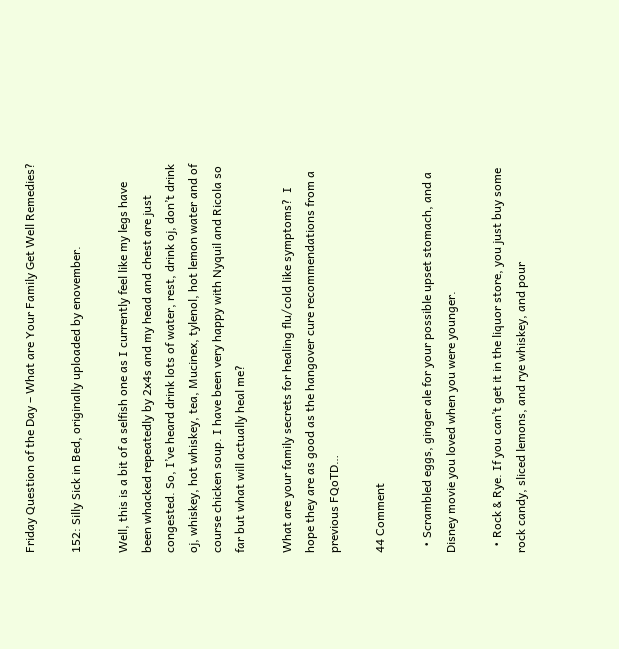Friday Question of the Day – What are Your Family Get Well Remedies?

152: Silly Sick in Bed, originally uploaded by enovember.

Well, this is a bit of a selfish one as I currently feel like my legs have been whacked repeatedly by 2x4s and my head and chest are just congested. So, I’ve heard drink lots of water, rest, drink oj, don’t drink oj, whiskey, hot whiskey, tea, Mucinex, tylenol, hot lemon water and of course chicken soup. I have been very happy with Nyquil and Ricola so far but what will actually heal me?

What are your family secrets for healing flu/cold like symptoms?  I hope they are as good as the hangover cure recommendations from a previous FQoTD…

44 Comment

  • Scrambled eggs, ginger ale for your possible upset stomach, and a Disney movie you loved when you were younger.

  • Rock & Rye. If you can’t get it in the liquor store, you just buy some rock candy, sliced lemons, and rye whiskey, and pour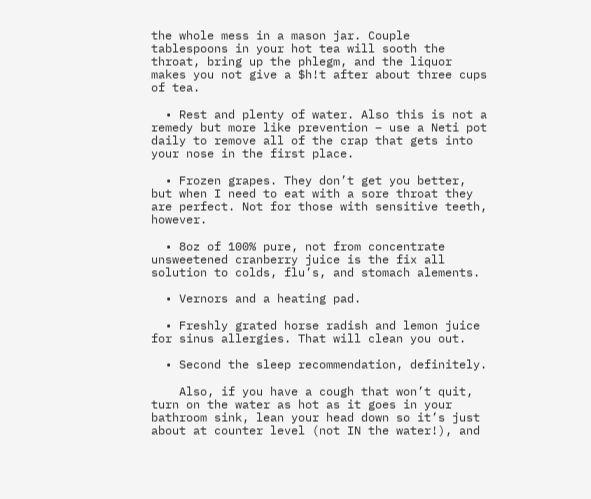the whole mess in a mason jar. Couple tablespoons in your hot tea will sooth the throat, bring up the phlegm, and the liquor makes you not give a $h!t after about three cups of tea.

  • Rest and plenty of water. Also this is not a remedy but more like prevention – use a Neti pot daily to remove all of the crap that gets into your nose in the first place.

  • Frozen grapes. They don’t get you better, but when I need to eat with a sore throat they are perfect. Not for those with sensitive teeth, however.

  • 8oz of 100% pure, not from concentrate unsweetened cranberry juice is the fix all solution to colds, flu’s, and stomach alements.

  • Vernors and a heating pad.

  • Freshly grated horse radish and lemon juice for sinus allergies. That will clean you out.

  • Second the sleep recommendation, definitely.

    Also, if you have a cough that won’t quit, turn on the water as hot as it goes in your bathroom sink, lean your head down so it’s just about at counter level (not IN the water!), and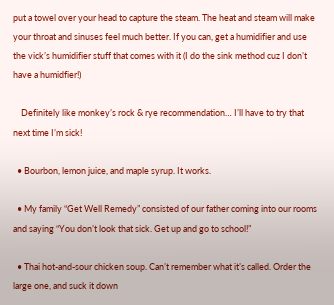put a towel over your head to capture the steam. The heat and steam will make your throat and sinuses feel much better. If you can, get a humidifier and use the vick’s humidifier stuff that comes with it (I do the sink method cuz I don’t have a humidfier!)

    Definitely like monkey’s rock & rye recommendation… I’ll have to try that next time I’m sick!

  • Bourbon, lemon juice, and maple syrup. It works.

  • My family “Get Well Remedy” consisted of our father coming into our rooms and saying “You don’t look that sick. Get up and go to school!”

  • Thai hot-and-sour chicken soup. Can’t remember what it’s called. Order the large one, and suck it down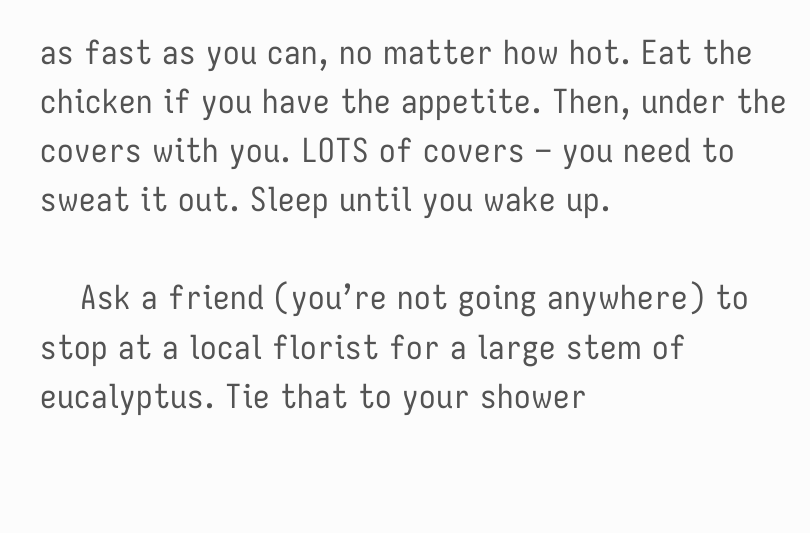as fast as you can, no matter how hot. Eat the chicken if you have the appetite. Then, under the covers with you. LOTS of covers – you need to sweat it out. Sleep until you wake up.

    Ask a friend (you’re not going anywhere) to stop at a local florist for a large stem of eucalyptus. Tie that to your shower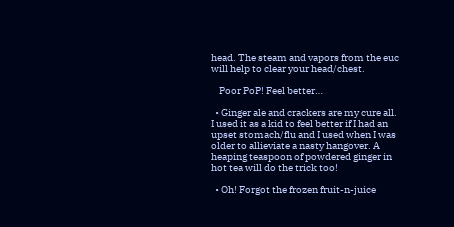head. The steam and vapors from the euc will help to clear your head/chest.

    Poor PoP! Feel better…

  • Ginger ale and crackers are my cure all. I used it as a kid to feel better if I had an upset stomach/flu and I used when I was older to allieviate a nasty hangover. A heaping teaspoon of powdered ginger in hot tea will do the trick too!

  • Oh! Forgot the frozen fruit-n-juice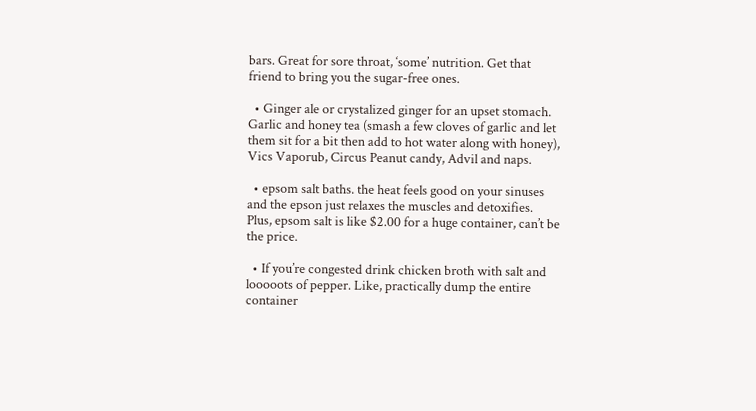bars. Great for sore throat, ‘some’ nutrition. Get that friend to bring you the sugar-free ones.

  • Ginger ale or crystalized ginger for an upset stomach. Garlic and honey tea (smash a few cloves of garlic and let them sit for a bit then add to hot water along with honey), Vics Vaporub, Circus Peanut candy, Advil and naps.

  • epsom salt baths. the heat feels good on your sinuses and the epson just relaxes the muscles and detoxifies. Plus, epsom salt is like $2.00 for a huge container, can’t be the price.

  • If you’re congested drink chicken broth with salt and looooots of pepper. Like, practically dump the entire container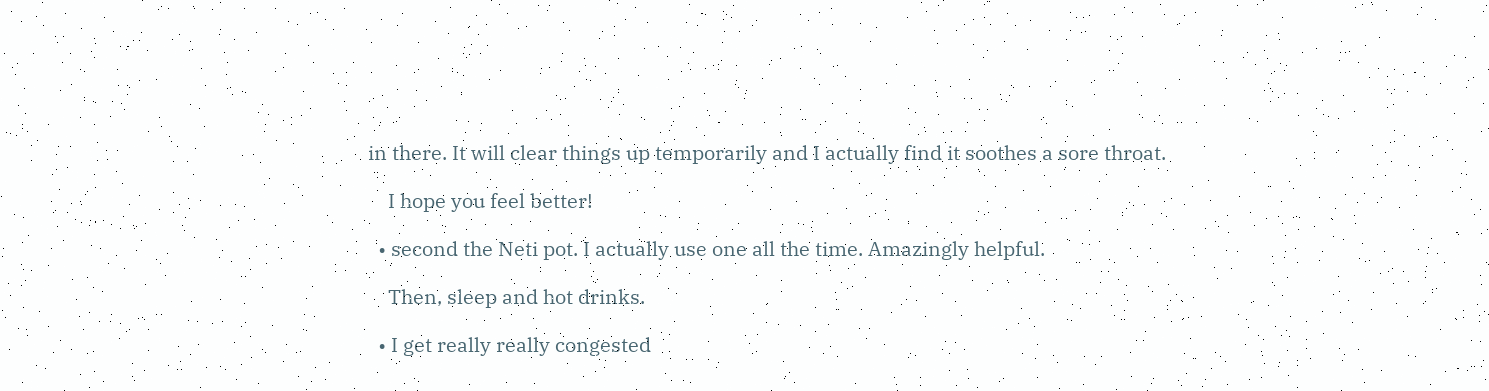in there. It will clear things up temporarily and I actually find it soothes a sore throat.

    I hope you feel better!

  • second the Neti pot. I actually use one all the time. Amazingly helpful.

    Then, sleep and hot drinks.

  • I get really really congested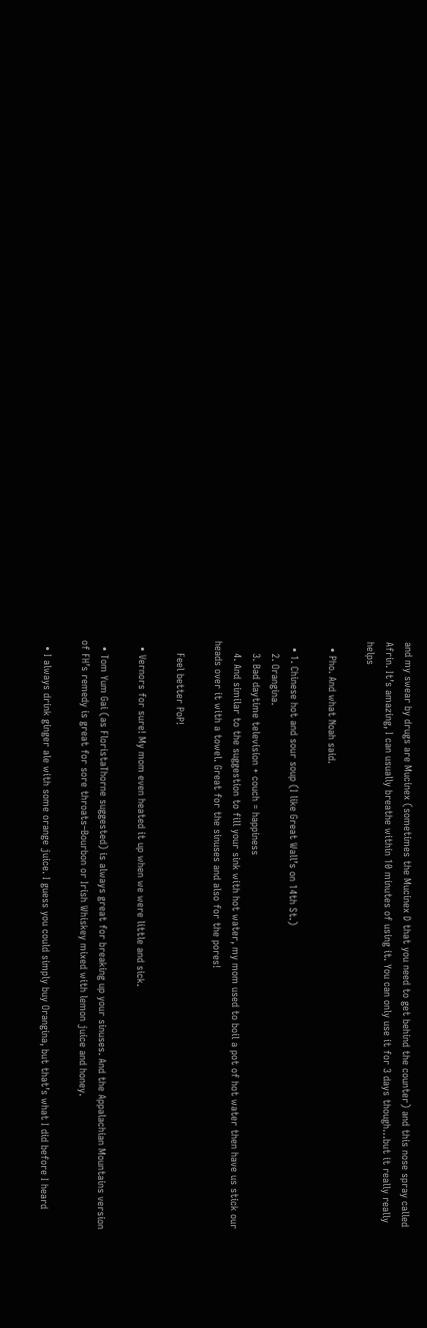and my swear by drugs are Mucinex (sometimes the Mucinex D that you need to get behind the counter) and this nose spray called Afrin. It’s amazing, I can usually breathe within 10 minutes of using it. You can only use it for 3 days though…but it really really helps

  • Pho. And what Noah said.

  • 1. Chinese hot and sour soup (I like Great Wall’s on 14th St.)
    2. Orangina.
    3. Bad daytime television + couch = happiness
    4. And similar to the suggestion to fill your sink with hot water, my mom used to boil a pot of hot water then have us stick our heads over it with a towel. Great for the sinuses and also for the pores!

    Feel better PoP!

  • Vernors for sure! My mom even heated it up when we were little and sick.

  • Tom Yum Gai (as FloristaThorne suggested) is always great for breaking up your sinuses. And the Appalachian Mountains version of FH’s remedy is great for sore throats–Bourbon or Irish Whiskey mixed with lemon juice and honey.

  • I always drink ginger ale with some orange juice. I guess you could simply buy Orangina, but that’s what I did before I heard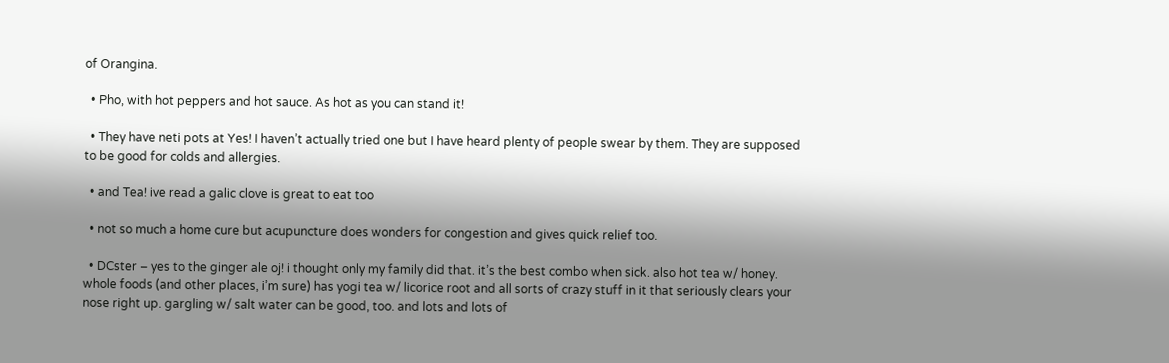of Orangina.

  • Pho, with hot peppers and hot sauce. As hot as you can stand it!

  • They have neti pots at Yes! I haven’t actually tried one but I have heard plenty of people swear by them. They are supposed to be good for colds and allergies.

  • and Tea! ive read a galic clove is great to eat too

  • not so much a home cure but acupuncture does wonders for congestion and gives quick relief too.

  • DCster – yes to the ginger ale oj! i thought only my family did that. it’s the best combo when sick. also hot tea w/ honey. whole foods (and other places, i’m sure) has yogi tea w/ licorice root and all sorts of crazy stuff in it that seriously clears your nose right up. gargling w/ salt water can be good, too. and lots and lots of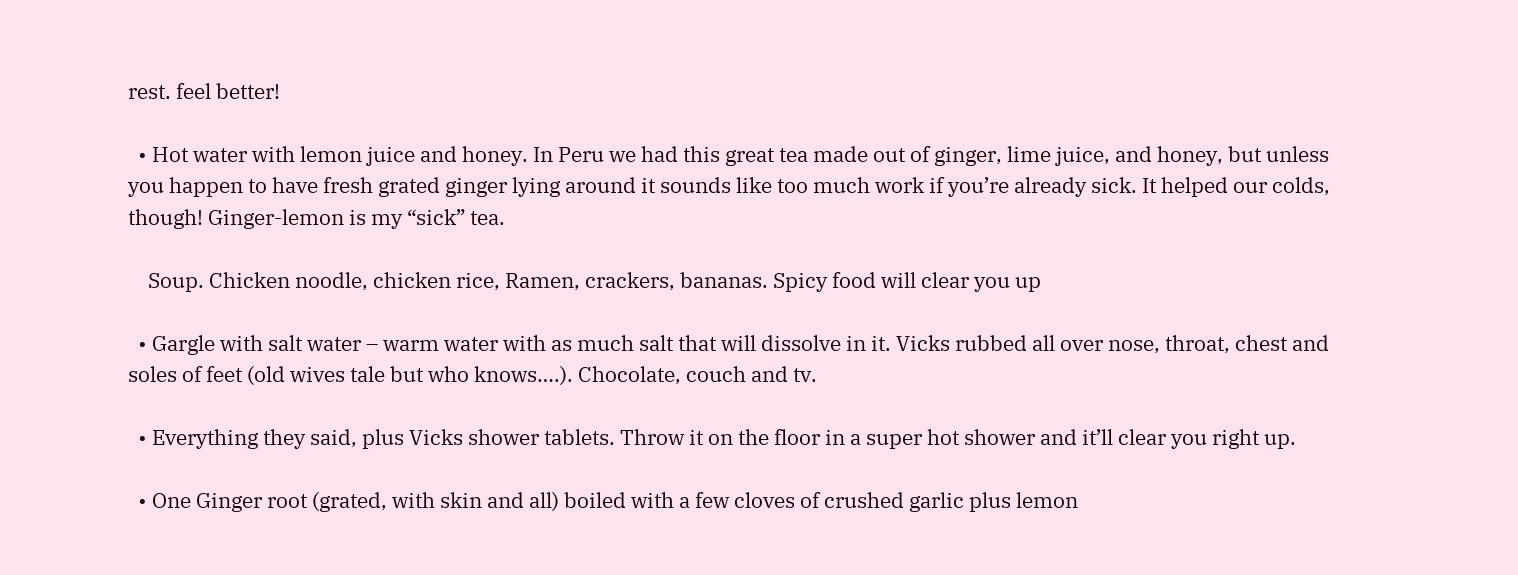rest. feel better!

  • Hot water with lemon juice and honey. In Peru we had this great tea made out of ginger, lime juice, and honey, but unless you happen to have fresh grated ginger lying around it sounds like too much work if you’re already sick. It helped our colds, though! Ginger-lemon is my “sick” tea.

    Soup. Chicken noodle, chicken rice, Ramen, crackers, bananas. Spicy food will clear you up

  • Gargle with salt water – warm water with as much salt that will dissolve in it. Vicks rubbed all over nose, throat, chest and soles of feet (old wives tale but who knows….). Chocolate, couch and tv.

  • Everything they said, plus Vicks shower tablets. Throw it on the floor in a super hot shower and it’ll clear you right up.

  • One Ginger root (grated, with skin and all) boiled with a few cloves of crushed garlic plus lemon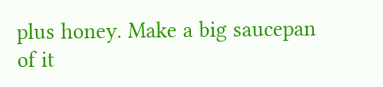plus honey. Make a big saucepan of it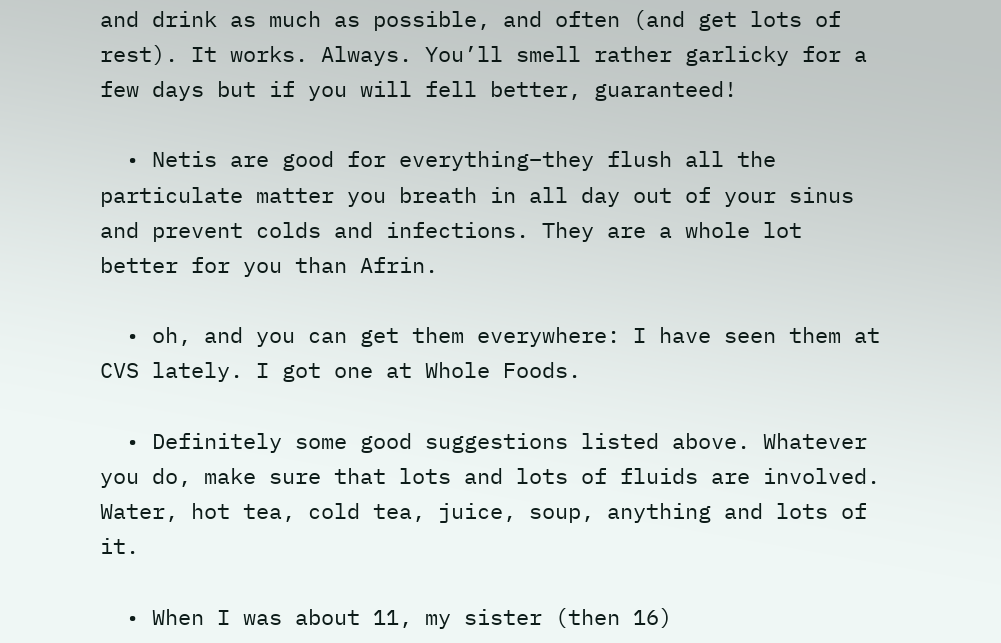and drink as much as possible, and often (and get lots of rest). It works. Always. You’ll smell rather garlicky for a few days but if you will fell better, guaranteed!

  • Netis are good for everything–they flush all the particulate matter you breath in all day out of your sinus and prevent colds and infections. They are a whole lot better for you than Afrin.

  • oh, and you can get them everywhere: I have seen them at CVS lately. I got one at Whole Foods.

  • Definitely some good suggestions listed above. Whatever you do, make sure that lots and lots of fluids are involved. Water, hot tea, cold tea, juice, soup, anything and lots of it.

  • When I was about 11, my sister (then 16)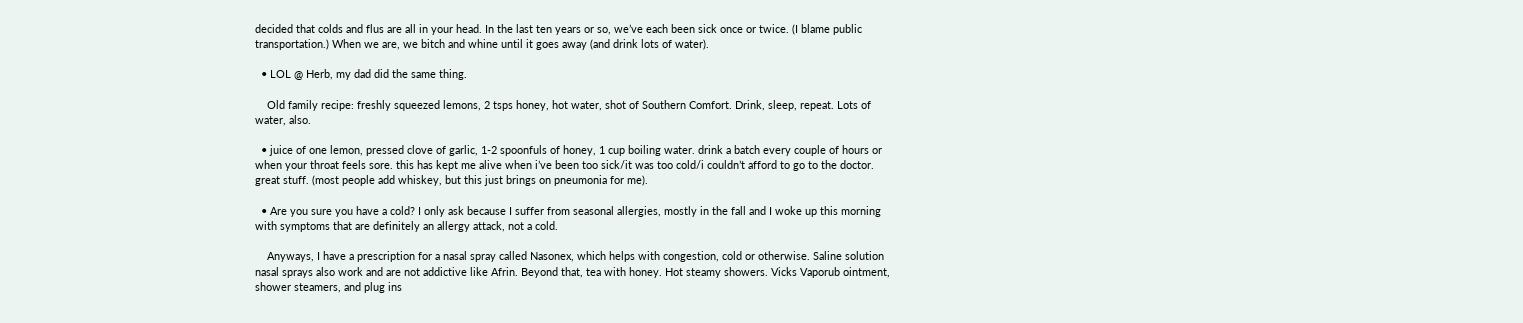decided that colds and flus are all in your head. In the last ten years or so, we’ve each been sick once or twice. (I blame public transportation.) When we are, we bitch and whine until it goes away (and drink lots of water).

  • LOL @ Herb, my dad did the same thing.

    Old family recipe: freshly squeezed lemons, 2 tsps honey, hot water, shot of Southern Comfort. Drink, sleep, repeat. Lots of water, also.

  • juice of one lemon, pressed clove of garlic, 1-2 spoonfuls of honey, 1 cup boiling water. drink a batch every couple of hours or when your throat feels sore. this has kept me alive when i’ve been too sick/it was too cold/i couldn’t afford to go to the doctor. great stuff. (most people add whiskey, but this just brings on pneumonia for me).

  • Are you sure you have a cold? I only ask because I suffer from seasonal allergies, mostly in the fall and I woke up this morning with symptoms that are definitely an allergy attack, not a cold.

    Anyways, I have a prescription for a nasal spray called Nasonex, which helps with congestion, cold or otherwise. Saline solution nasal sprays also work and are not addictive like Afrin. Beyond that, tea with honey. Hot steamy showers. Vicks Vaporub ointment, shower steamers, and plug ins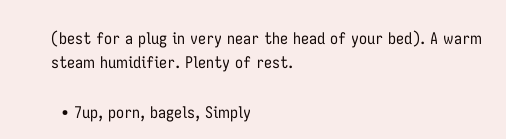(best for a plug in very near the head of your bed). A warm steam humidifier. Plenty of rest.

  • 7up, porn, bagels, Simply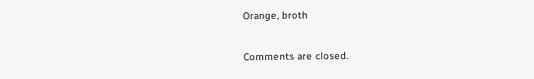Orange, broth

Comments are closed.